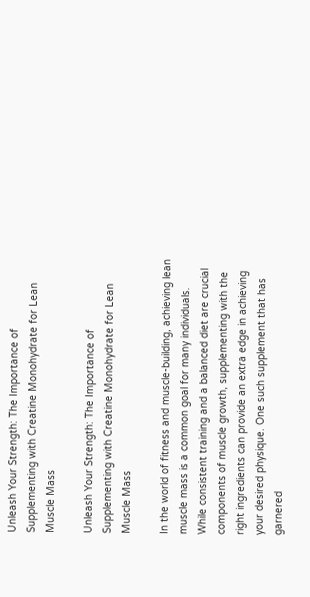Unleash Your Strength: The Importance of Supplementing with Creatine Monohydrate for Lean Muscle Mass

Unleash Your Strength: The Importance of Supplementing with Creatine Monohydrate for Lean Muscle Mass

In the world of fitness and muscle-building, achieving lean muscle mass is a common goal for many individuals. While consistent training and a balanced diet are crucial components of muscle growth, supplementing with the right ingredients can provide an extra edge in achieving your desired physique. One such supplement that has garnered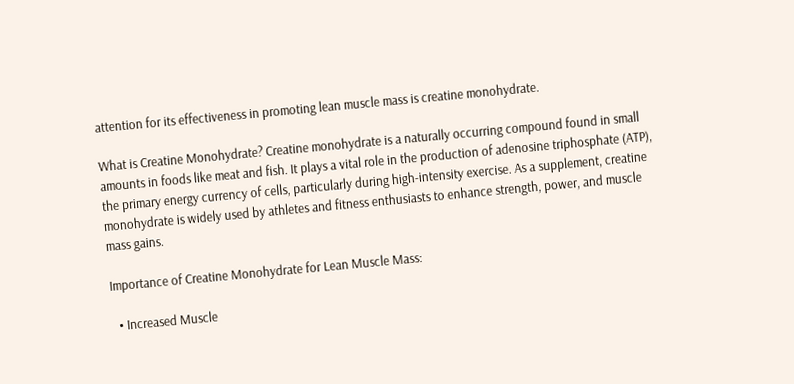attention for its effectiveness in promoting lean muscle mass is creatine monohydrate.

What is Creatine Monohydrate? Creatine monohydrate is a naturally occurring compound found in small amounts in foods like meat and fish. It plays a vital role in the production of adenosine triphosphate (ATP), the primary energy currency of cells, particularly during high-intensity exercise. As a supplement, creatine monohydrate is widely used by athletes and fitness enthusiasts to enhance strength, power, and muscle mass gains.

Importance of Creatine Monohydrate for Lean Muscle Mass:

  • Increased Muscle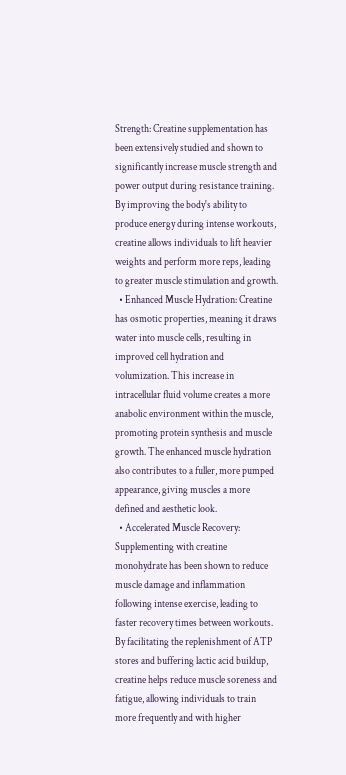Strength: Creatine supplementation has been extensively studied and shown to significantly increase muscle strength and power output during resistance training. By improving the body's ability to produce energy during intense workouts, creatine allows individuals to lift heavier weights and perform more reps, leading to greater muscle stimulation and growth.
  • Enhanced Muscle Hydration: Creatine has osmotic properties, meaning it draws water into muscle cells, resulting in improved cell hydration and volumization. This increase in intracellular fluid volume creates a more anabolic environment within the muscle, promoting protein synthesis and muscle growth. The enhanced muscle hydration also contributes to a fuller, more pumped appearance, giving muscles a more defined and aesthetic look.
  • Accelerated Muscle Recovery: Supplementing with creatine monohydrate has been shown to reduce muscle damage and inflammation following intense exercise, leading to faster recovery times between workouts. By facilitating the replenishment of ATP stores and buffering lactic acid buildup, creatine helps reduce muscle soreness and fatigue, allowing individuals to train more frequently and with higher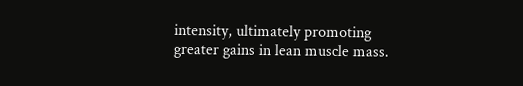intensity, ultimately promoting greater gains in lean muscle mass.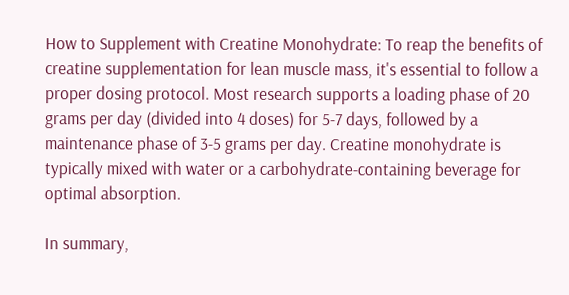How to Supplement with Creatine Monohydrate: To reap the benefits of creatine supplementation for lean muscle mass, it's essential to follow a proper dosing protocol. Most research supports a loading phase of 20 grams per day (divided into 4 doses) for 5-7 days, followed by a maintenance phase of 3-5 grams per day. Creatine monohydrate is typically mixed with water or a carbohydrate-containing beverage for optimal absorption.

In summary,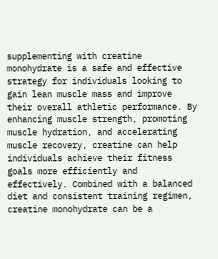supplementing with creatine monohydrate is a safe and effective strategy for individuals looking to gain lean muscle mass and improve their overall athletic performance. By enhancing muscle strength, promoting muscle hydration, and accelerating muscle recovery, creatine can help individuals achieve their fitness goals more efficiently and effectively. Combined with a balanced diet and consistent training regimen, creatine monohydrate can be a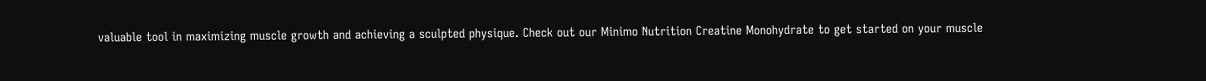valuable tool in maximizing muscle growth and achieving a sculpted physique. Check out our Minimo Nutrition Creatine Monohydrate to get started on your muscle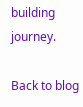building journey.

Back to blog